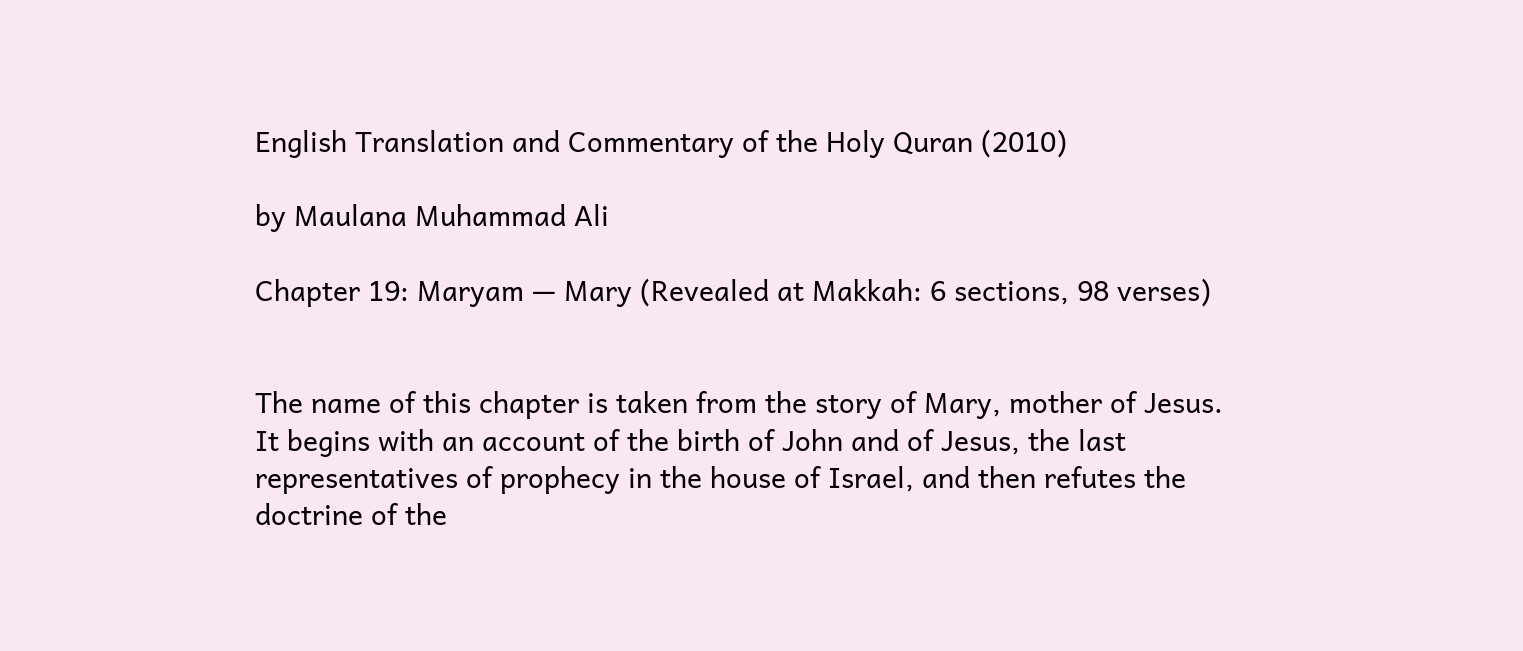English Translation and Commentary of the Holy Quran (2010)

by Maulana Muhammad Ali

Chapter 19: Maryam — Mary (Revealed at Makkah: 6 sections, 98 verses)


The name of this chapter is taken from the story of Mary, mother of Jesus. It begins with an account of the birth of John and of Jesus, the last representatives of prophecy in the house of Israel, and then refutes the doctrine of the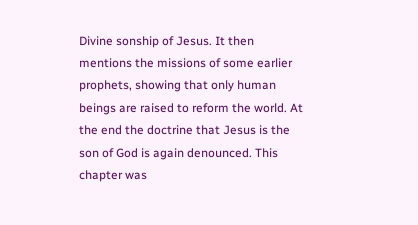Divine sonship of Jesus. It then mentions the missions of some earlier prophets, showing that only human beings are raised to reform the world. At the end the doctrine that Jesus is the son of God is again denounced. This chapter was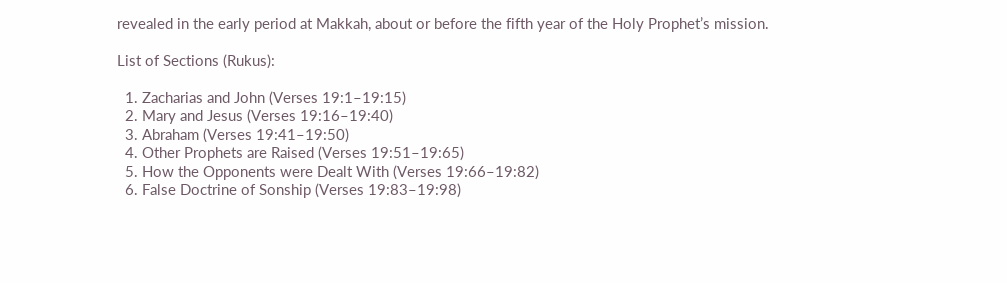revealed in the early period at Makkah, about or before the fifth year of the Holy Prophet’s mission.

List of Sections (Rukus):

  1. Zacharias and John (Verses 19:1–19:15)
  2. Mary and Jesus (Verses 19:16–19:40)
  3. Abraham (Verses 19:41–19:50)
  4. Other Prophets are Raised (Verses 19:51–19:65)
  5. How the Opponents were Dealt With (Verses 19:66–19:82)
  6. False Doctrine of Sonship (Verses 19:83–19:98)